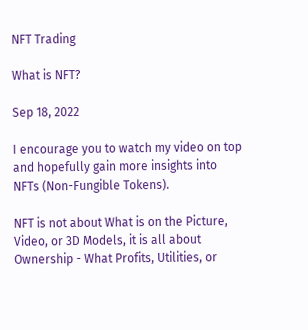NFT Trading

What is NFT?

Sep 18, 2022

I encourage you to watch my video on top and hopefully gain more insights into NFTs (Non-Fungible Tokens).

NFT is not about What is on the Picture, Video, or 3D Models, it is all about Ownership - What Profits, Utilities, or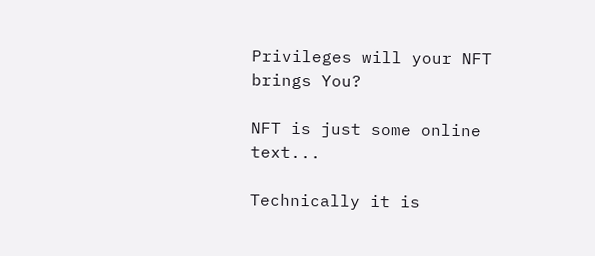Privileges will your NFT brings You?

NFT is just some online text...

Technically it is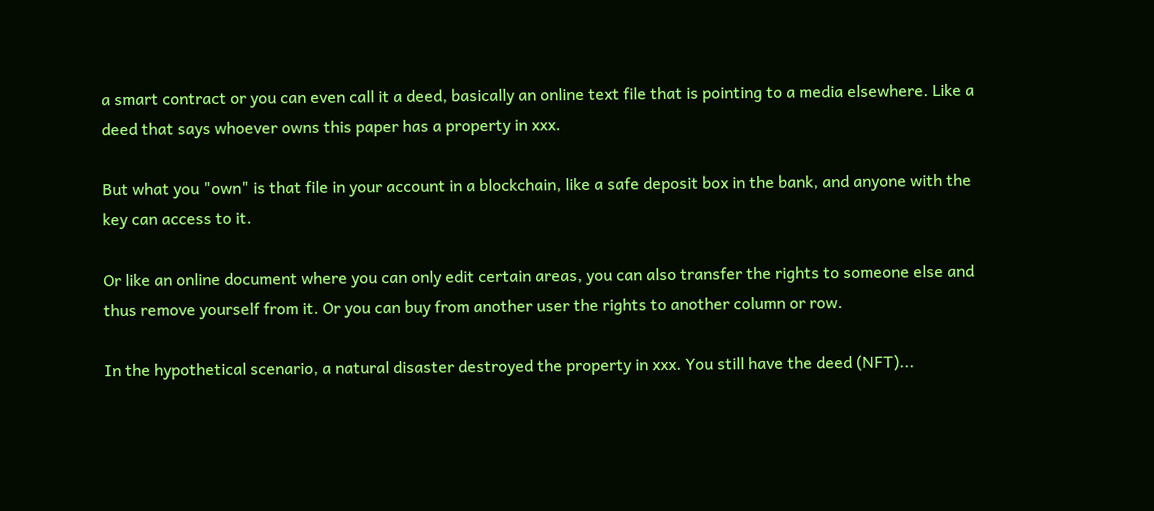a smart contract or you can even call it a deed, basically an online text file that is pointing to a media elsewhere. Like a deed that says whoever owns this paper has a property in xxx.

But what you "own" is that file in your account in a blockchain, like a safe deposit box in the bank, and anyone with the key can access to it.

Or like an online document where you can only edit certain areas, you can also transfer the rights to someone else and thus remove yourself from it. Or you can buy from another user the rights to another column or row.

In the hypothetical scenario, a natural disaster destroyed the property in xxx. You still have the deed (NFT)...